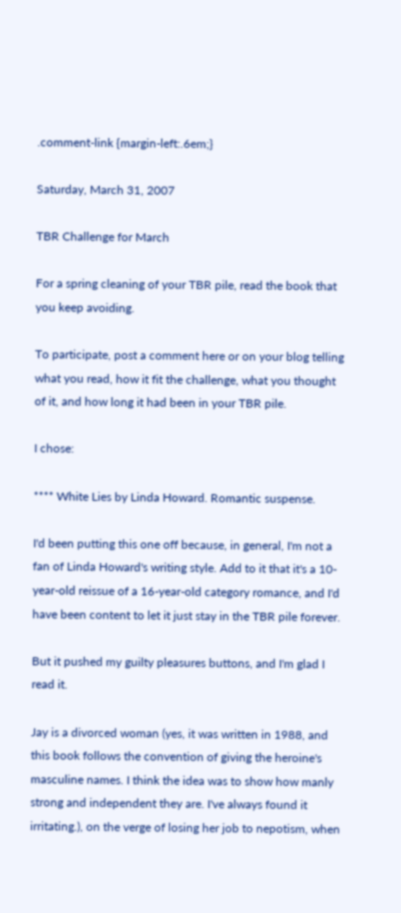.comment-link {margin-left:.6em;}

Saturday, March 31, 2007

TBR Challenge for March

For a spring cleaning of your TBR pile, read the book that you keep avoiding.

To participate, post a comment here or on your blog telling what you read, how it fit the challenge, what you thought of it, and how long it had been in your TBR pile.

I chose:

**** White Lies by Linda Howard. Romantic suspense.

I'd been putting this one off because, in general, I'm not a fan of Linda Howard's writing style. Add to it that it's a 10-year-old reissue of a 16-year-old category romance, and I'd have been content to let it just stay in the TBR pile forever.

But it pushed my guilty pleasures buttons, and I'm glad I read it.

Jay is a divorced woman (yes, it was written in 1988, and this book follows the convention of giving the heroine's masculine names. I think the idea was to show how manly strong and independent they are. I've always found it irritating.), on the verge of losing her job to nepotism, when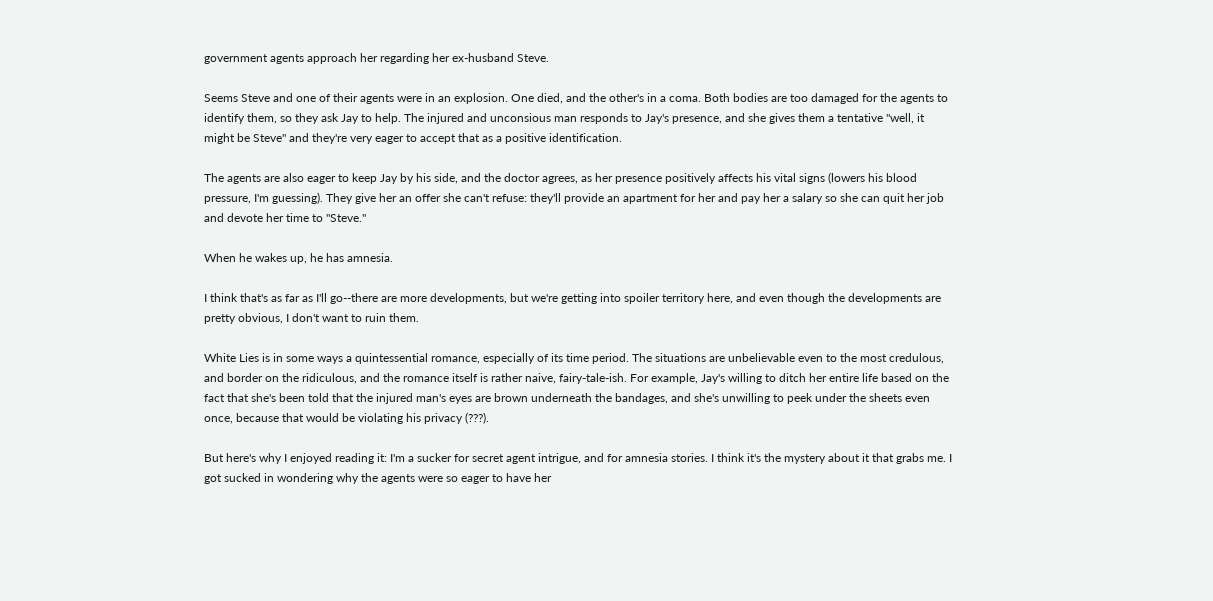government agents approach her regarding her ex-husband Steve.

Seems Steve and one of their agents were in an explosion. One died, and the other's in a coma. Both bodies are too damaged for the agents to identify them, so they ask Jay to help. The injured and unconsious man responds to Jay's presence, and she gives them a tentative "well, it might be Steve" and they're very eager to accept that as a positive identification.

The agents are also eager to keep Jay by his side, and the doctor agrees, as her presence positively affects his vital signs (lowers his blood pressure, I'm guessing). They give her an offer she can't refuse: they'll provide an apartment for her and pay her a salary so she can quit her job and devote her time to "Steve."

When he wakes up, he has amnesia.

I think that's as far as I'll go--there are more developments, but we're getting into spoiler territory here, and even though the developments are pretty obvious, I don't want to ruin them.

White Lies is in some ways a quintessential romance, especially of its time period. The situations are unbelievable even to the most credulous, and border on the ridiculous, and the romance itself is rather naive, fairy-tale-ish. For example, Jay's willing to ditch her entire life based on the fact that she's been told that the injured man's eyes are brown underneath the bandages, and she's unwilling to peek under the sheets even once, because that would be violating his privacy (???).

But here's why I enjoyed reading it: I'm a sucker for secret agent intrigue, and for amnesia stories. I think it's the mystery about it that grabs me. I got sucked in wondering why the agents were so eager to have her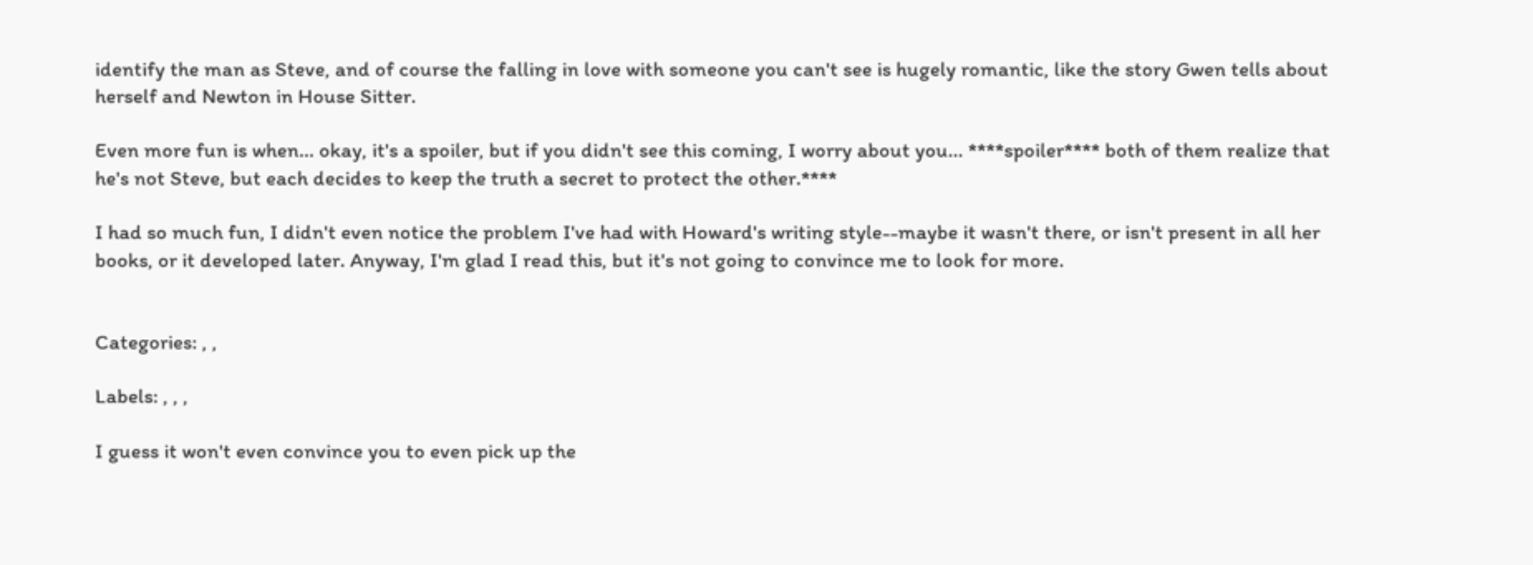identify the man as Steve, and of course the falling in love with someone you can't see is hugely romantic, like the story Gwen tells about herself and Newton in House Sitter.

Even more fun is when... okay, it's a spoiler, but if you didn't see this coming, I worry about you... ****spoiler**** both of them realize that he's not Steve, but each decides to keep the truth a secret to protect the other.****

I had so much fun, I didn't even notice the problem I've had with Howard's writing style--maybe it wasn't there, or isn't present in all her books, or it developed later. Anyway, I'm glad I read this, but it's not going to convince me to look for more.


Categories: , ,

Labels: , , ,

I guess it won't even convince you to even pick up the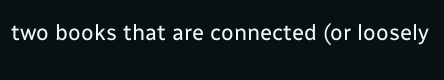two books that are connected (or loosely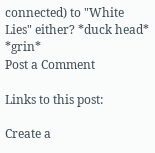connected) to "White Lies" either? *duck head* *grin*
Post a Comment

Links to this post:

Create a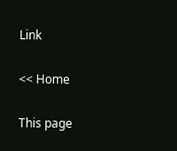Link

<< Home

This page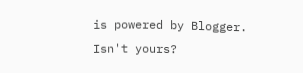is powered by Blogger. Isn't yours?